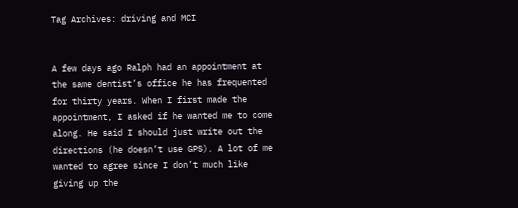Tag Archives: driving and MCI


A few days ago Ralph had an appointment at the same dentist’s office he has frequented for thirty years. When I first made the appointment, I asked if he wanted me to come along. He said I should just write out the directions (he doesn’t use GPS). A lot of me wanted to agree since I don’t much like giving up the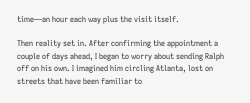time—an hour each way plus the visit itself.

Then reality set in. After confirming the appointment a couple of days ahead, I began to worry about sending Ralph off on his own. I imagined him circling Atlanta, lost on streets that have been familiar to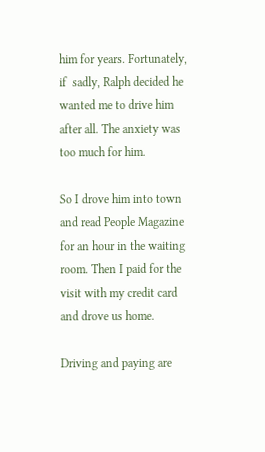him for years. Fortunately, if  sadly, Ralph decided he wanted me to drive him after all. The anxiety was too much for him.

So I drove him into town and read People Magazine for an hour in the waiting room. Then I paid for the visit with my credit card and drove us home.

Driving and paying are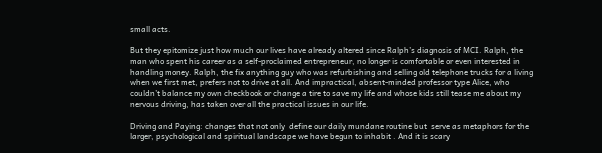small acts.

But they epitomize just how much our lives have already altered since Ralph’s diagnosis of MCI. Ralph, the man who spent his career as a self-proclaimed entrepreneur, no longer is comfortable or even interested in handling money. Ralph, the fix anything guy who was refurbishing and selling old telephone trucks for a living when we first met, prefers not to drive at all. And impractical, absent-minded professor type Alice, who couldn’t balance my own checkbook or change a tire to save my life and whose kids still tease me about my nervous driving, has taken over all the practical issues in our life.

Driving and Paying: changes that not only  define our daily mundane routine but  serve as metaphors for the larger, psychological and spiritual landscape we have begun to inhabit . And it is scary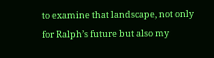to examine that landscape, not only for Ralph’s future but also my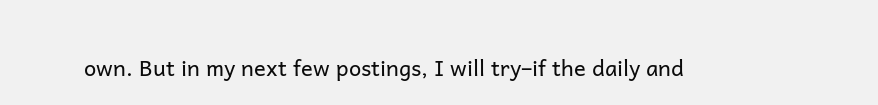own. But in my next few postings, I will try–if the daily and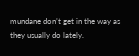mundane don’t get in the way as they usually do lately.